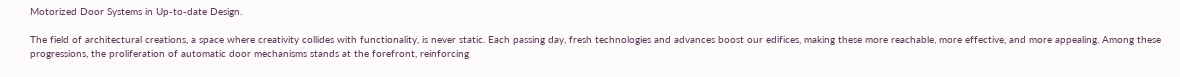Motorized Door Systems in Up-to-date Design.

The field of architectural creations, a space where creativity collides with functionality, is never static. Each passing day, fresh technologies and advances boost our edifices, making these more reachable, more effective, and more appealing. Among these progressions, the proliferation of automatic door mechanisms stands at the forefront, reinforcing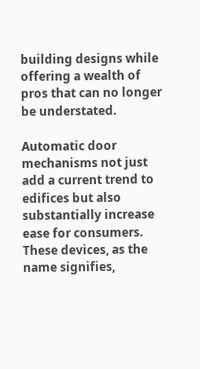building designs while offering a wealth of pros that can no longer be understated.

Automatic door mechanisms not just add a current trend to edifices but also substantially increase ease for consumers. These devices, as the name signifies,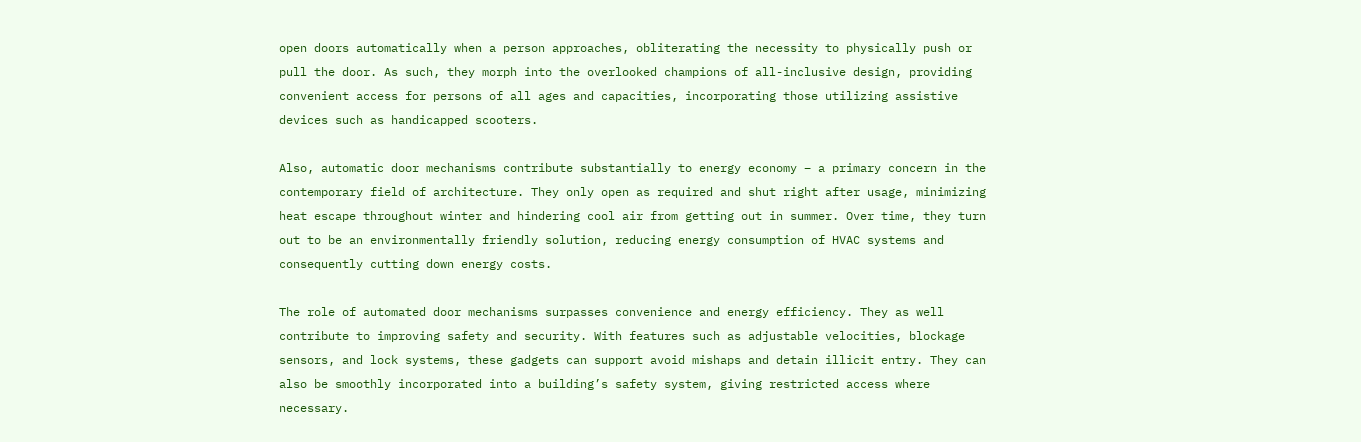open doors automatically when a person approaches, obliterating the necessity to physically push or pull the door. As such, they morph into the overlooked champions of all-inclusive design, providing convenient access for persons of all ages and capacities, incorporating those utilizing assistive devices such as handicapped scooters.

Also, automatic door mechanisms contribute substantially to energy economy – a primary concern in the contemporary field of architecture. They only open as required and shut right after usage, minimizing heat escape throughout winter and hindering cool air from getting out in summer. Over time, they turn out to be an environmentally friendly solution, reducing energy consumption of HVAC systems and consequently cutting down energy costs.

The role of automated door mechanisms surpasses convenience and energy efficiency. They as well contribute to improving safety and security. With features such as adjustable velocities, blockage sensors, and lock systems, these gadgets can support avoid mishaps and detain illicit entry. They can also be smoothly incorporated into a building’s safety system, giving restricted access where necessary.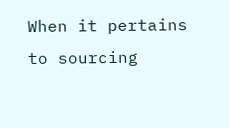When it pertains to sourcing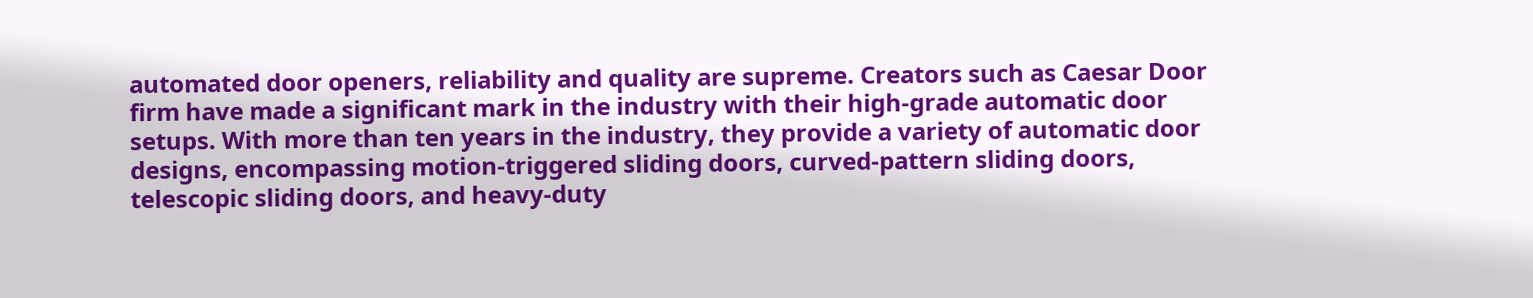automated door openers, reliability and quality are supreme. Creators such as Caesar Door firm have made a significant mark in the industry with their high-grade automatic door setups. With more than ten years in the industry, they provide a variety of automatic door designs, encompassing motion-triggered sliding doors, curved-pattern sliding doors, telescopic sliding doors, and heavy-duty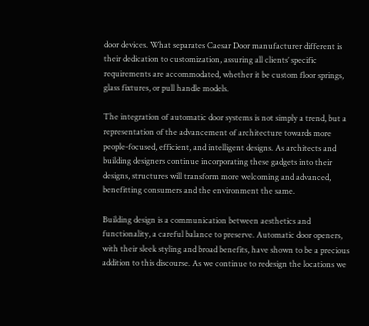door devices. What separates Caesar Door manufacturer different is their dedication to customization, assuring all clients’ specific requirements are accommodated, whether it be custom floor springs, glass fixtures, or pull handle models.

The integration of automatic door systems is not simply a trend, but a representation of the advancement of architecture towards more people-focused, efficient, and intelligent designs. As architects and building designers continue incorporating these gadgets into their designs, structures will transform more welcoming and advanced, benefitting consumers and the environment the same.

Building design is a communication between aesthetics and functionality, a careful balance to preserve. Automatic door openers, with their sleek styling and broad benefits, have shown to be a precious addition to this discourse. As we continue to redesign the locations we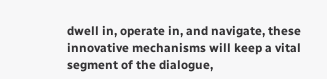dwell in, operate in, and navigate, these innovative mechanisms will keep a vital segment of the dialogue,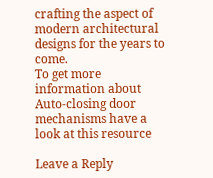crafting the aspect of modern architectural designs for the years to come.
To get more information about Auto-closing door mechanisms have a look at this resource

Leave a Reply